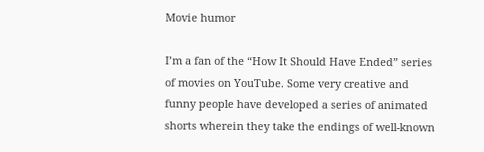Movie humor

I’m a fan of the “How It Should Have Ended” series of movies on YouTube. Some very creative and funny people have developed a series of animated shorts wherein they take the endings of well-known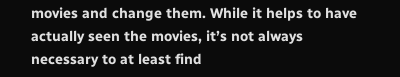movies and change them. While it helps to have actually seen the movies, it’s not always necessary to at least find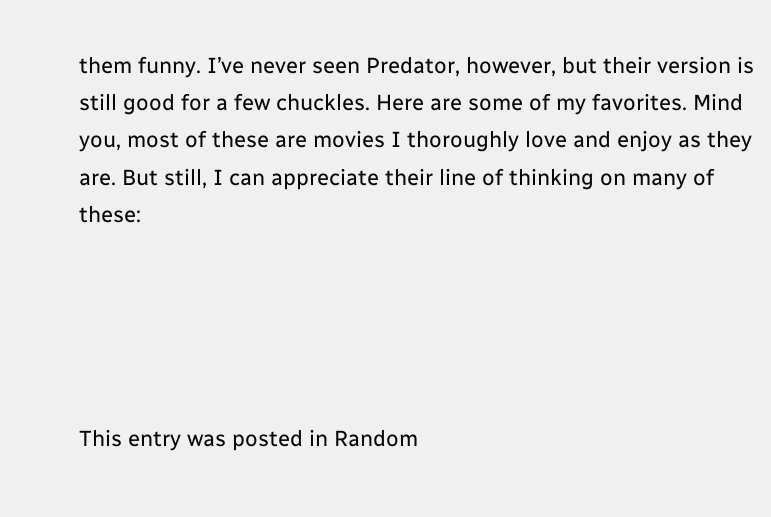them funny. I’ve never seen Predator, however, but their version is still good for a few chuckles. Here are some of my favorites. Mind you, most of these are movies I thoroughly love and enjoy as they are. But still, I can appreciate their line of thinking on many of these:





This entry was posted in Random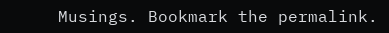Musings. Bookmark the permalink.